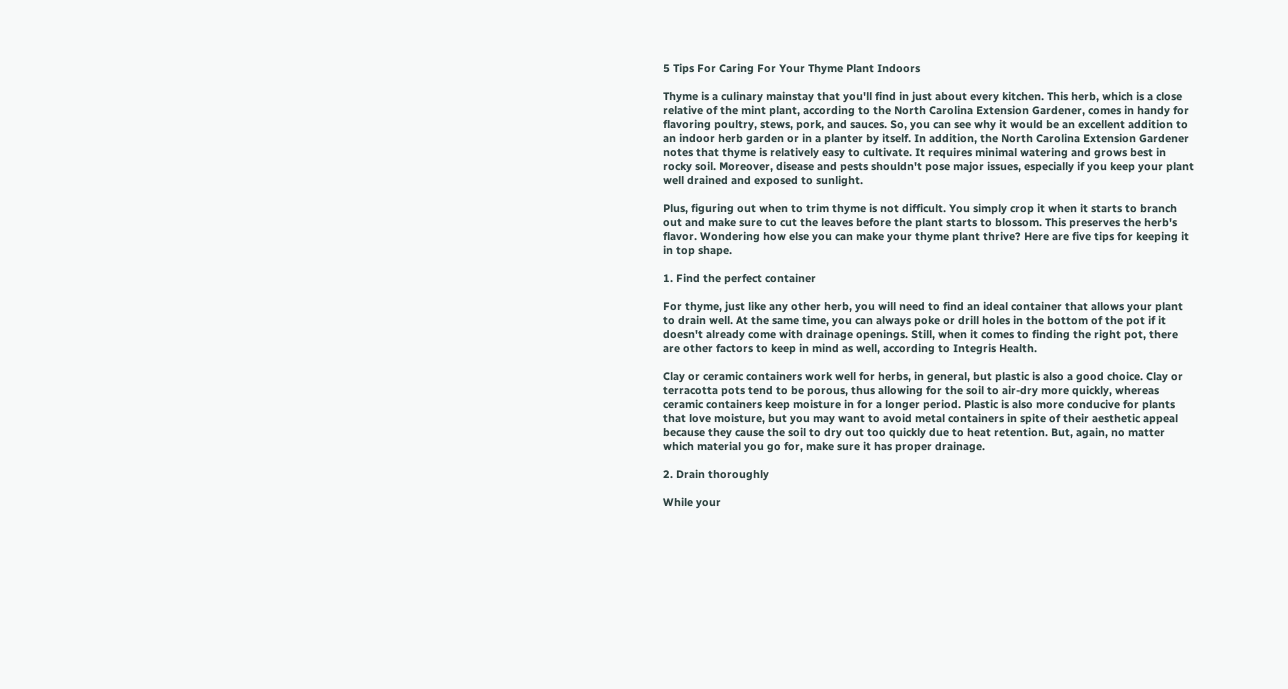5 Tips For Caring For Your Thyme Plant Indoors

Thyme is a culinary mainstay that you'll find in just about every kitchen. This herb, which is a close relative of the mint plant, according to the North Carolina Extension Gardener, comes in handy for flavoring poultry, stews, pork, and sauces. So, you can see why it would be an excellent addition to an indoor herb garden or in a planter by itself. In addition, the North Carolina Extension Gardener notes that thyme is relatively easy to cultivate. It requires minimal watering and grows best in rocky soil. Moreover, disease and pests shouldn't pose major issues, especially if you keep your plant well drained and exposed to sunlight.

Plus, figuring out when to trim thyme is not difficult. You simply crop it when it starts to branch out and make sure to cut the leaves before the plant starts to blossom. This preserves the herb's flavor. Wondering how else you can make your thyme plant thrive? Here are five tips for keeping it in top shape.

1. Find the perfect container

For thyme, just like any other herb, you will need to find an ideal container that allows your plant to drain well. At the same time, you can always poke or drill holes in the bottom of the pot if it doesn't already come with drainage openings. Still, when it comes to finding the right pot, there are other factors to keep in mind as well, according to Integris Health.

Clay or ceramic containers work well for herbs, in general, but plastic is also a good choice. Clay or terracotta pots tend to be porous, thus allowing for the soil to air-dry more quickly, whereas ceramic containers keep moisture in for a longer period. Plastic is also more conducive for plants that love moisture, but you may want to avoid metal containers in spite of their aesthetic appeal because they cause the soil to dry out too quickly due to heat retention. But, again, no matter which material you go for, make sure it has proper drainage.

2. Drain thoroughly

While your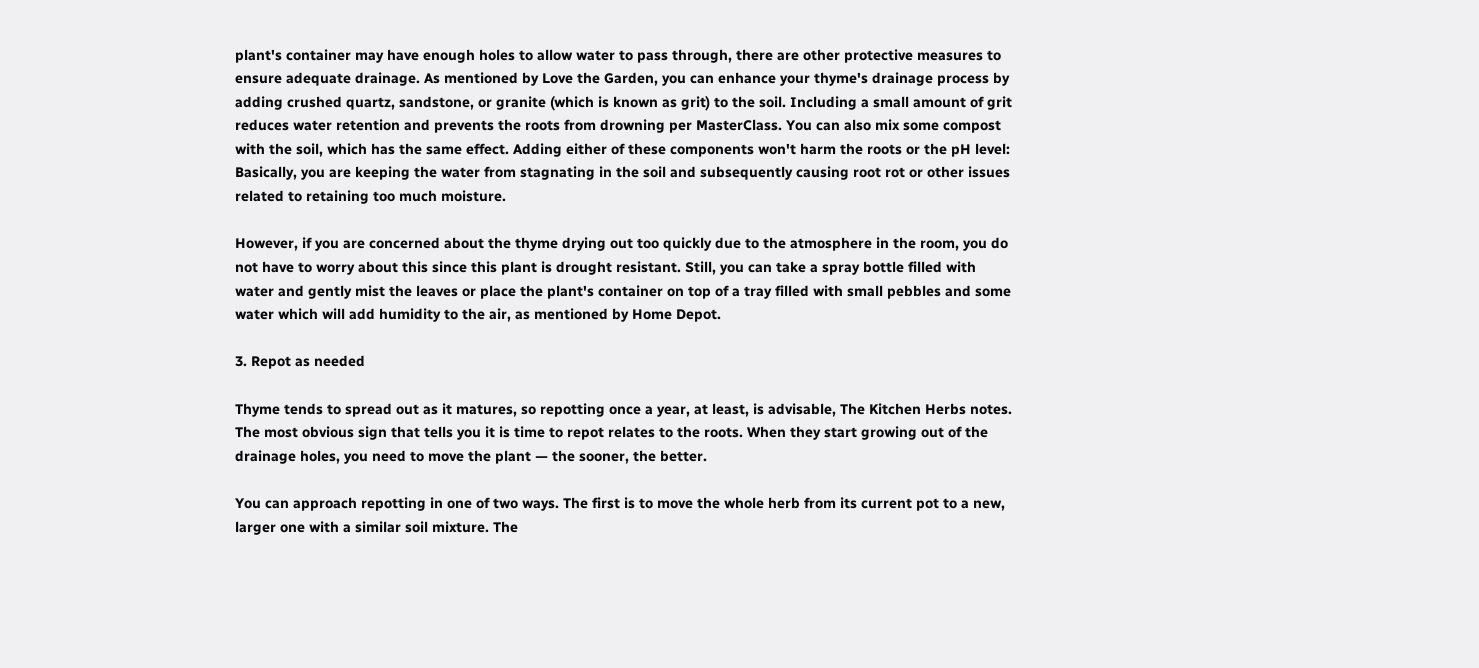plant's container may have enough holes to allow water to pass through, there are other protective measures to ensure adequate drainage. As mentioned by Love the Garden, you can enhance your thyme's drainage process by adding crushed quartz, sandstone, or granite (which is known as grit) to the soil. Including a small amount of grit reduces water retention and prevents the roots from drowning per MasterClass. You can also mix some compost with the soil, which has the same effect. Adding either of these components won't harm the roots or the pH level: Basically, you are keeping the water from stagnating in the soil and subsequently causing root rot or other issues related to retaining too much moisture.

However, if you are concerned about the thyme drying out too quickly due to the atmosphere in the room, you do not have to worry about this since this plant is drought resistant. Still, you can take a spray bottle filled with water and gently mist the leaves or place the plant's container on top of a tray filled with small pebbles and some water which will add humidity to the air, as mentioned by Home Depot.

3. Repot as needed

Thyme tends to spread out as it matures, so repotting once a year, at least, is advisable, The Kitchen Herbs notes. The most obvious sign that tells you it is time to repot relates to the roots. When they start growing out of the drainage holes, you need to move the plant — the sooner, the better.

You can approach repotting in one of two ways. The first is to move the whole herb from its current pot to a new, larger one with a similar soil mixture. The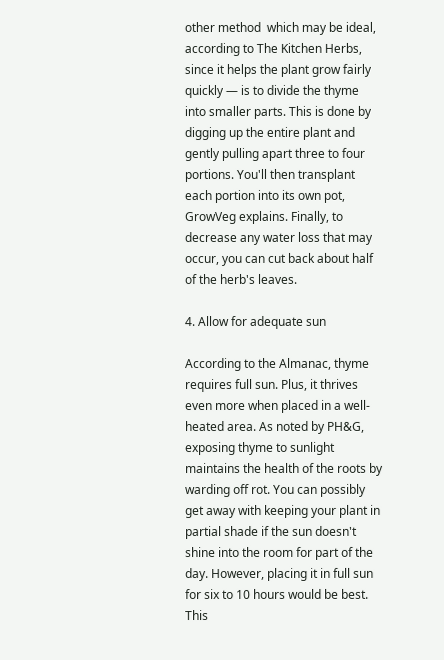other method  which may be ideal, according to The Kitchen Herbs, since it helps the plant grow fairly quickly — is to divide the thyme into smaller parts. This is done by digging up the entire plant and gently pulling apart three to four portions. You'll then transplant each portion into its own pot, GrowVeg explains. Finally, to decrease any water loss that may occur, you can cut back about half of the herb's leaves.

4. Allow for adequate sun

According to the Almanac, thyme requires full sun. Plus, it thrives even more when placed in a well-heated area. As noted by PH&G, exposing thyme to sunlight maintains the health of the roots by warding off rot. You can possibly get away with keeping your plant in partial shade if the sun doesn't shine into the room for part of the day. However, placing it in full sun for six to 10 hours would be best. This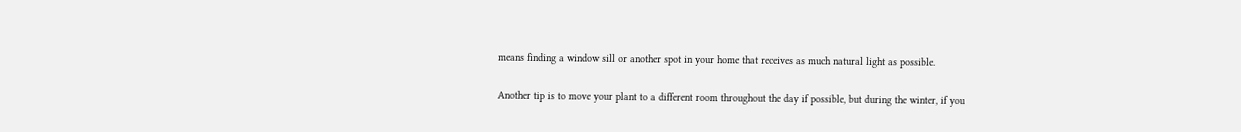means finding a window sill or another spot in your home that receives as much natural light as possible.

Another tip is to move your plant to a different room throughout the day if possible, but during the winter, if you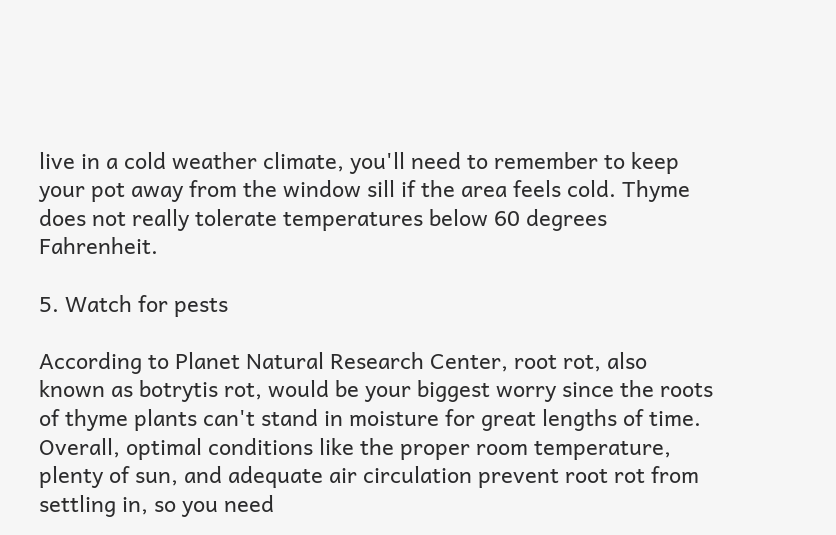live in a cold weather climate, you'll need to remember to keep your pot away from the window sill if the area feels cold. Thyme does not really tolerate temperatures below 60 degrees Fahrenheit.

5. Watch for pests

According to Planet Natural Research Center, root rot, also known as botrytis rot, would be your biggest worry since the roots of thyme plants can't stand in moisture for great lengths of time. Overall, optimal conditions like the proper room temperature, plenty of sun, and adequate air circulation prevent root rot from settling in, so you need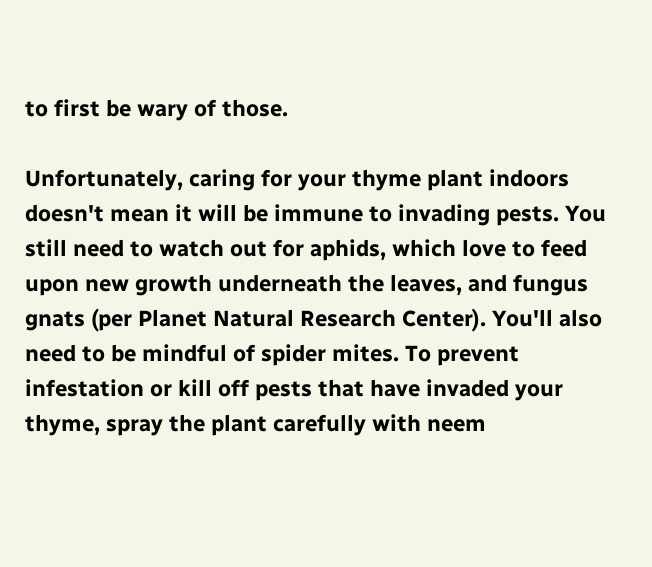to first be wary of those.

Unfortunately, caring for your thyme plant indoors doesn't mean it will be immune to invading pests. You still need to watch out for aphids, which love to feed upon new growth underneath the leaves, and fungus gnats (per Planet Natural Research Center). You'll also need to be mindful of spider mites. To prevent infestation or kill off pests that have invaded your thyme, spray the plant carefully with neem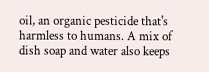oil, an organic pesticide that's harmless to humans. A mix of dish soap and water also keeps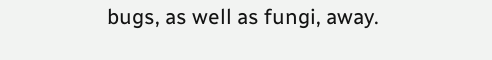bugs, as well as fungi, away.